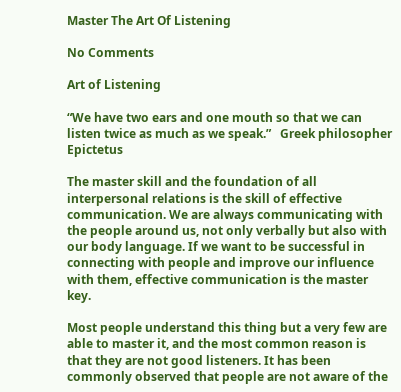Master The Art Of Listening

No Comments

Art of Listening

“We have two ears and one mouth so that we can listen twice as much as we speak.”   Greek philosopher Epictetus

The master skill and the foundation of all interpersonal relations is the skill of effective communication. We are always communicating with the people around us, not only verbally but also with our body language. If we want to be successful in connecting with people and improve our influence with them, effective communication is the master key.

Most people understand this thing but a very few are able to master it, and the most common reason is that they are not good listeners. It has been commonly observed that people are not aware of the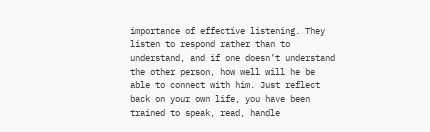importance of effective listening. They listen to respond rather than to understand, and if one doesn’t understand the other person, how well will he be able to connect with him. Just reflect back on your own life, you have been trained to speak, read, handle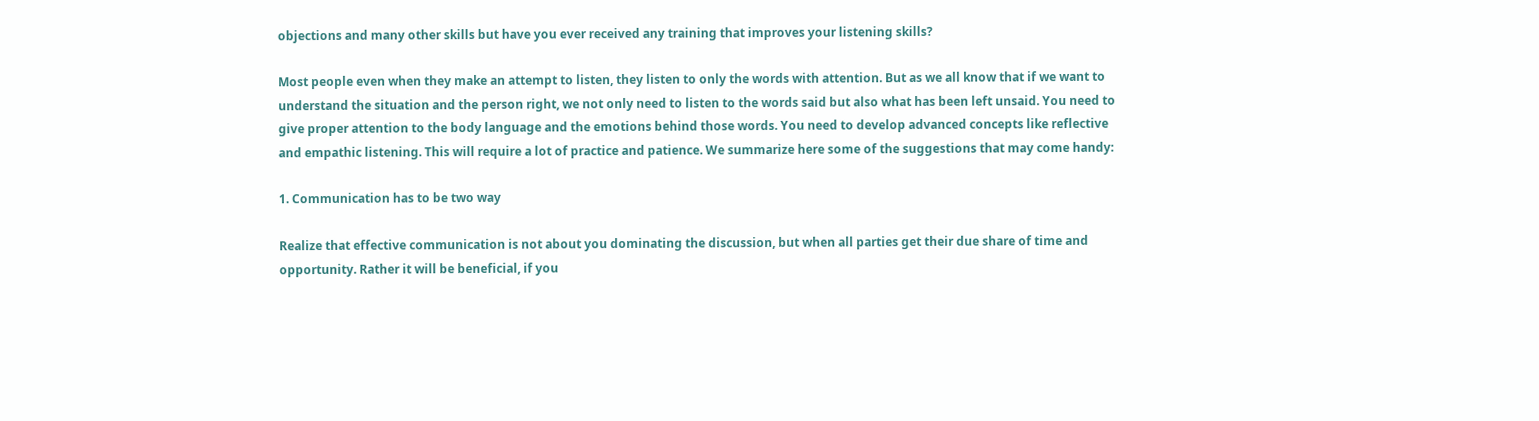objections and many other skills but have you ever received any training that improves your listening skills?

Most people even when they make an attempt to listen, they listen to only the words with attention. But as we all know that if we want to understand the situation and the person right, we not only need to listen to the words said but also what has been left unsaid. You need to give proper attention to the body language and the emotions behind those words. You need to develop advanced concepts like reflective and empathic listening. This will require a lot of practice and patience. We summarize here some of the suggestions that may come handy:

1. Communication has to be two way

Realize that effective communication is not about you dominating the discussion, but when all parties get their due share of time and opportunity. Rather it will be beneficial, if you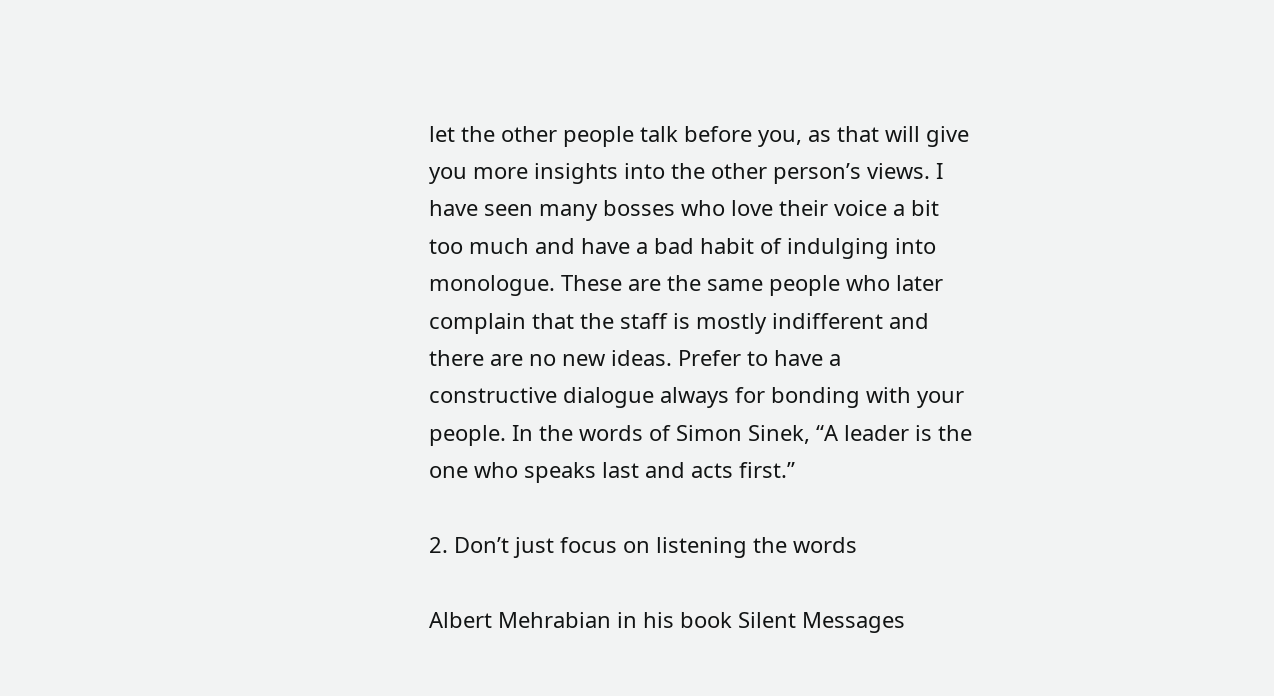let the other people talk before you, as that will give you more insights into the other person’s views. I have seen many bosses who love their voice a bit too much and have a bad habit of indulging into monologue. These are the same people who later complain that the staff is mostly indifferent and there are no new ideas. Prefer to have a constructive dialogue always for bonding with your people. In the words of Simon Sinek, “A leader is the one who speaks last and acts first.”

2. Don’t just focus on listening the words

Albert Mehrabian in his book Silent Messages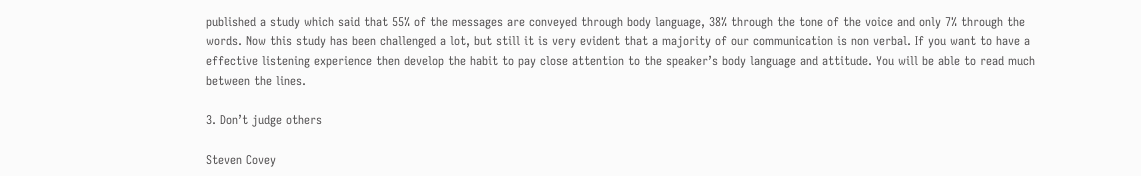published a study which said that 55% of the messages are conveyed through body language, 38% through the tone of the voice and only 7% through the words. Now this study has been challenged a lot, but still it is very evident that a majority of our communication is non verbal. If you want to have a effective listening experience then develop the habit to pay close attention to the speaker’s body language and attitude. You will be able to read much between the lines.

3. Don’t judge others

Steven Covey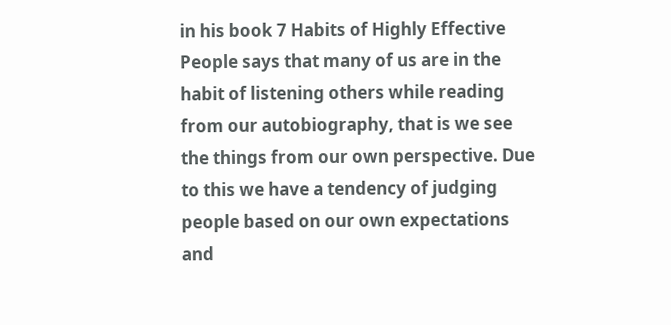in his book 7 Habits of Highly Effective People says that many of us are in the habit of listening others while reading from our autobiography, that is we see the things from our own perspective. Due to this we have a tendency of judging people based on our own expectations and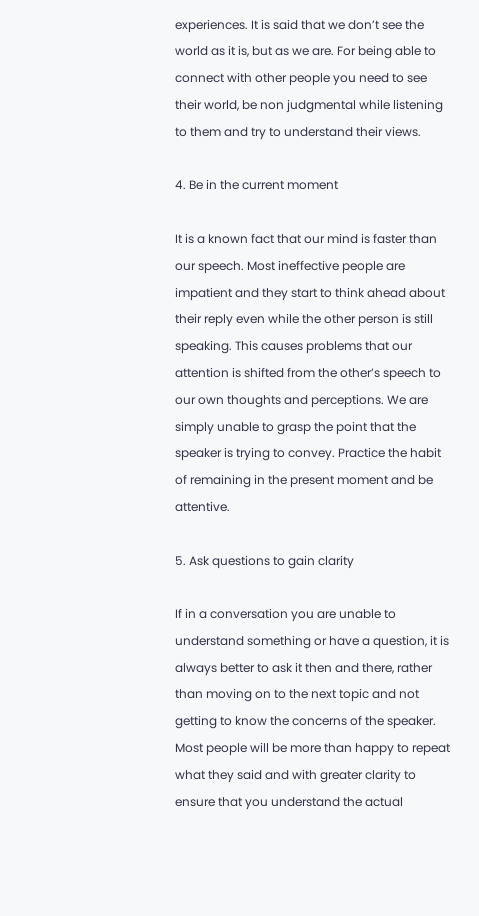experiences. It is said that we don’t see the world as it is, but as we are. For being able to connect with other people you need to see their world, be non judgmental while listening to them and try to understand their views.

4. Be in the current moment

It is a known fact that our mind is faster than our speech. Most ineffective people are impatient and they start to think ahead about their reply even while the other person is still speaking. This causes problems that our attention is shifted from the other’s speech to our own thoughts and perceptions. We are simply unable to grasp the point that the speaker is trying to convey. Practice the habit of remaining in the present moment and be attentive.

5. Ask questions to gain clarity

If in a conversation you are unable to understand something or have a question, it is always better to ask it then and there, rather than moving on to the next topic and not getting to know the concerns of the speaker. Most people will be more than happy to repeat what they said and with greater clarity to ensure that you understand the actual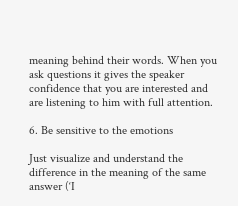meaning behind their words. When you ask questions it gives the speaker confidence that you are interested and are listening to him with full attention.

6. Be sensitive to the emotions

Just visualize and understand the difference in the meaning of the same answer (‘I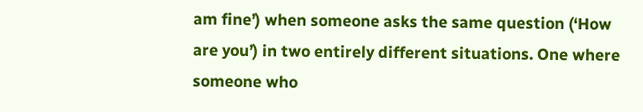am fine’) when someone asks the same question (‘How are you’) in two entirely different situations. One where someone who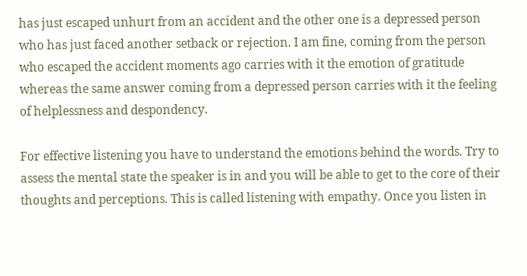has just escaped unhurt from an accident and the other one is a depressed person who has just faced another setback or rejection. I am fine, coming from the person who escaped the accident moments ago carries with it the emotion of gratitude whereas the same answer coming from a depressed person carries with it the feeling of helplessness and despondency.

For effective listening you have to understand the emotions behind the words. Try to assess the mental state the speaker is in and you will be able to get to the core of their thoughts and perceptions. This is called listening with empathy. Once you listen in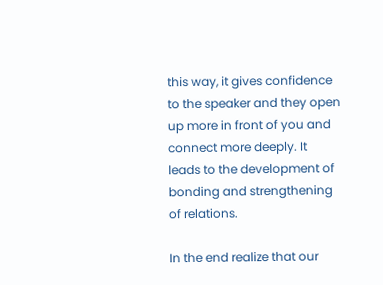this way, it gives confidence to the speaker and they open up more in front of you and connect more deeply. It leads to the development of bonding and strengthening of relations.

In the end realize that our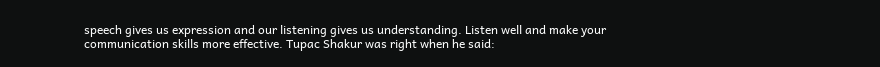speech gives us expression and our listening gives us understanding. Listen well and make your communication skills more effective. Tupac Shakur was right when he said: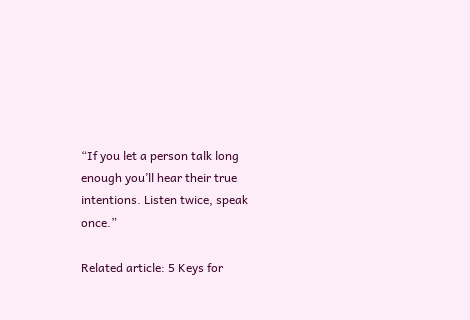“If you let a person talk long enough you’ll hear their true intentions. Listen twice, speak once.”

Related article: 5 Keys for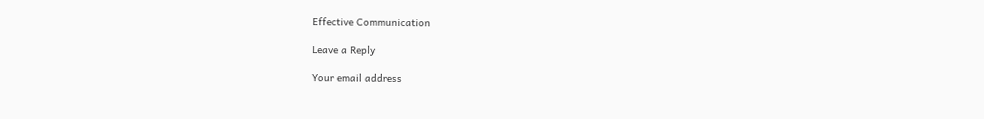Effective Communication

Leave a Reply

Your email address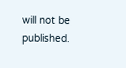will not be published.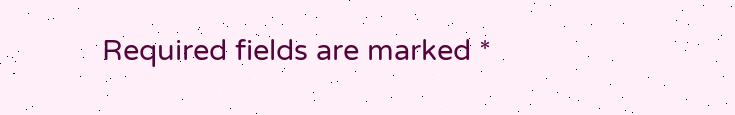Required fields are marked *